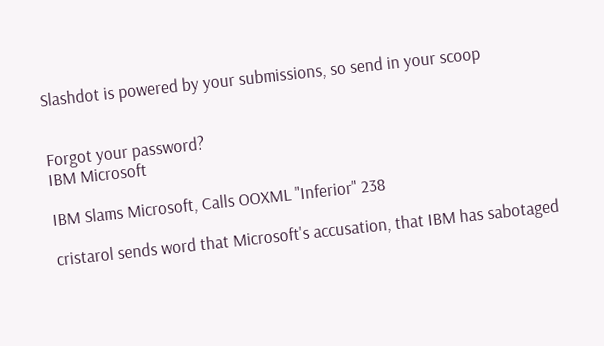Slashdot is powered by your submissions, so send in your scoop


Forgot your password?
IBM Microsoft

IBM Slams Microsoft, Calls OOXML "Inferior" 238

cristarol sends word that Microsoft's accusation, that IBM has sabotaged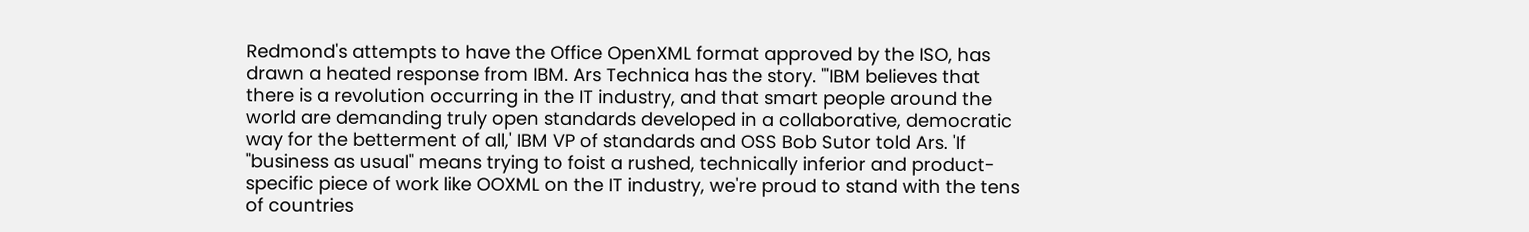Redmond's attempts to have the Office OpenXML format approved by the ISO, has drawn a heated response from IBM. Ars Technica has the story. "'IBM believes that there is a revolution occurring in the IT industry, and that smart people around the world are demanding truly open standards developed in a collaborative, democratic way for the betterment of all,' IBM VP of standards and OSS Bob Sutor told Ars. 'If "business as usual" means trying to foist a rushed, technically inferior and product-specific piece of work like OOXML on the IT industry, we're proud to stand with the tens of countries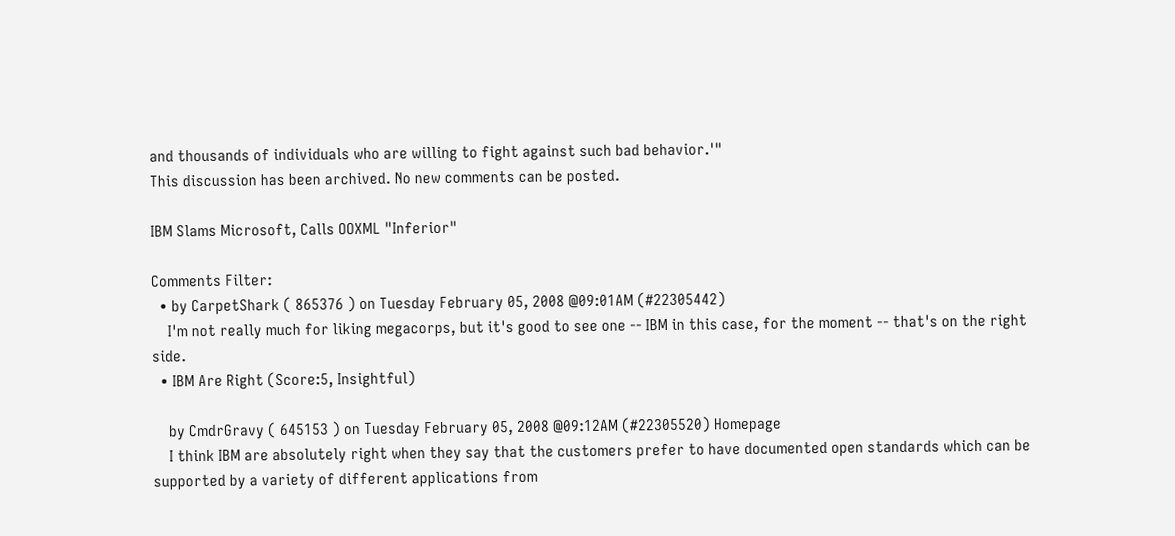and thousands of individuals who are willing to fight against such bad behavior.'"
This discussion has been archived. No new comments can be posted.

IBM Slams Microsoft, Calls OOXML "Inferior"

Comments Filter:
  • by CarpetShark ( 865376 ) on Tuesday February 05, 2008 @09:01AM (#22305442)
    I'm not really much for liking megacorps, but it's good to see one -- IBM in this case, for the moment -- that's on the right side.
  • IBM Are Right (Score:5, Insightful)

    by CmdrGravy ( 645153 ) on Tuesday February 05, 2008 @09:12AM (#22305520) Homepage
    I think IBM are absolutely right when they say that the customers prefer to have documented open standards which can be supported by a variety of different applications from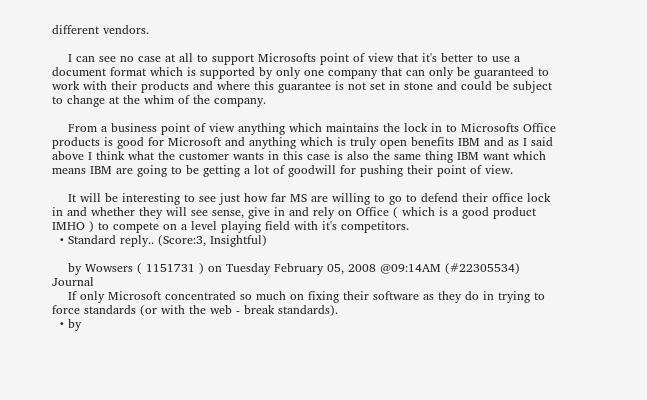different vendors.

    I can see no case at all to support Microsofts point of view that it's better to use a document format which is supported by only one company that can only be guaranteed to work with their products and where this guarantee is not set in stone and could be subject to change at the whim of the company.

    From a business point of view anything which maintains the lock in to Microsofts Office products is good for Microsoft and anything which is truly open benefits IBM and as I said above I think what the customer wants in this case is also the same thing IBM want which means IBM are going to be getting a lot of goodwill for pushing their point of view.

    It will be interesting to see just how far MS are willing to go to defend their office lock in and whether they will see sense, give in and rely on Office ( which is a good product IMHO ) to compete on a level playing field with it's competitors.
  • Standard reply.. (Score:3, Insightful)

    by Wowsers ( 1151731 ) on Tuesday February 05, 2008 @09:14AM (#22305534) Journal
    If only Microsoft concentrated so much on fixing their software as they do in trying to force standards (or with the web - break standards).
  • by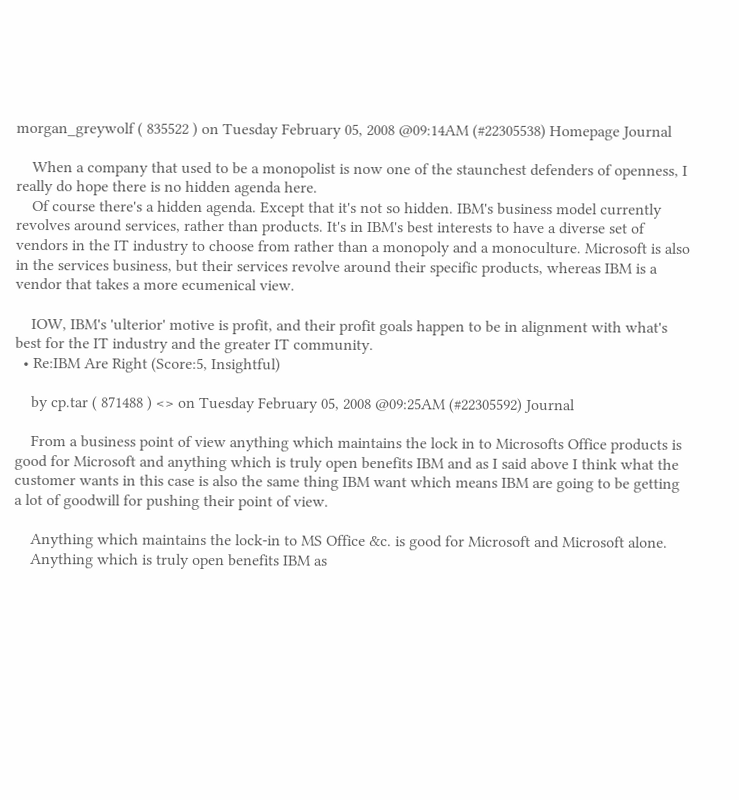morgan_greywolf ( 835522 ) on Tuesday February 05, 2008 @09:14AM (#22305538) Homepage Journal

    When a company that used to be a monopolist is now one of the staunchest defenders of openness, I really do hope there is no hidden agenda here.
    Of course there's a hidden agenda. Except that it's not so hidden. IBM's business model currently revolves around services, rather than products. It's in IBM's best interests to have a diverse set of vendors in the IT industry to choose from rather than a monopoly and a monoculture. Microsoft is also in the services business, but their services revolve around their specific products, whereas IBM is a vendor that takes a more ecumenical view.

    IOW, IBM's 'ulterior' motive is profit, and their profit goals happen to be in alignment with what's best for the IT industry and the greater IT community.
  • Re:IBM Are Right (Score:5, Insightful)

    by cp.tar ( 871488 ) <> on Tuesday February 05, 2008 @09:25AM (#22305592) Journal

    From a business point of view anything which maintains the lock in to Microsofts Office products is good for Microsoft and anything which is truly open benefits IBM and as I said above I think what the customer wants in this case is also the same thing IBM want which means IBM are going to be getting a lot of goodwill for pushing their point of view.

    Anything which maintains the lock-in to MS Office &c. is good for Microsoft and Microsoft alone.
    Anything which is truly open benefits IBM as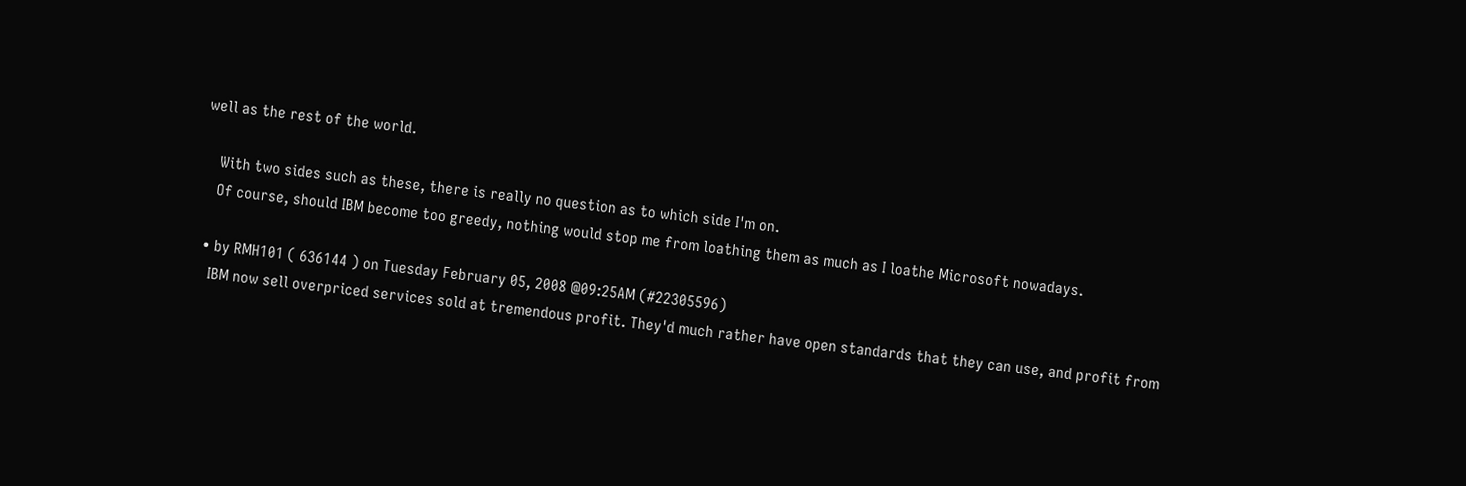well as the rest of the world.

    With two sides such as these, there is really no question as to which side I'm on.
    Of course, should IBM become too greedy, nothing would stop me from loathing them as much as I loathe Microsoft nowadays.

  • by RMH101 ( 636144 ) on Tuesday February 05, 2008 @09:25AM (#22305596)
    IBM now sell overpriced services sold at tremendous profit. They'd much rather have open standards that they can use, and profit from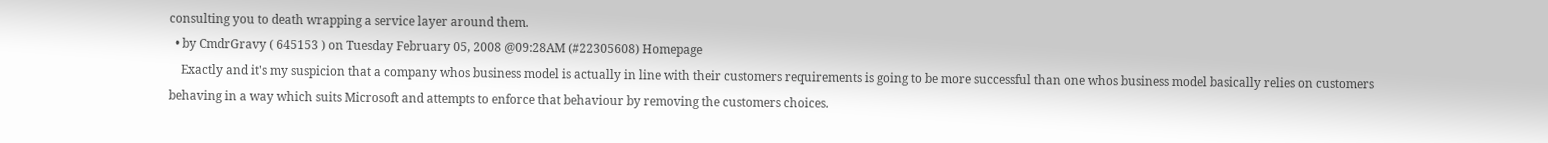consulting you to death wrapping a service layer around them.
  • by CmdrGravy ( 645153 ) on Tuesday February 05, 2008 @09:28AM (#22305608) Homepage
    Exactly and it's my suspicion that a company whos business model is actually in line with their customers requirements is going to be more successful than one whos business model basically relies on customers behaving in a way which suits Microsoft and attempts to enforce that behaviour by removing the customers choices.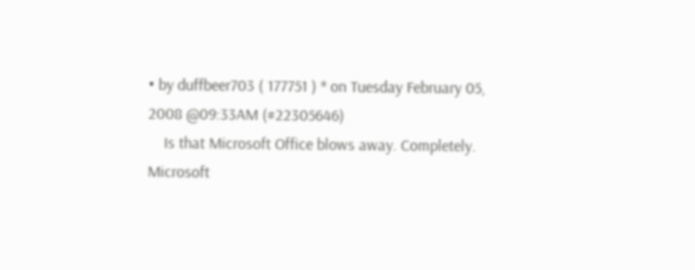• by duffbeer703 ( 177751 ) * on Tuesday February 05, 2008 @09:33AM (#22305646)
    Is that Microsoft Office blows away. Completely. Microsoft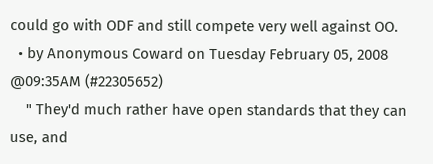could go with ODF and still compete very well against OO.
  • by Anonymous Coward on Tuesday February 05, 2008 @09:35AM (#22305652)
    " They'd much rather have open standards that they can use, and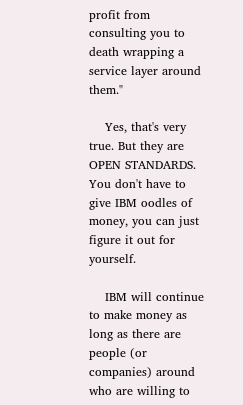profit from consulting you to death wrapping a service layer around them."

    Yes, that's very true. But they are OPEN STANDARDS. You don't have to give IBM oodles of money, you can just figure it out for yourself.

    IBM will continue to make money as long as there are people (or companies) around who are willing to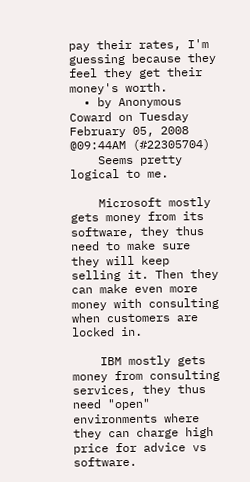pay their rates, I'm guessing because they feel they get their money's worth.
  • by Anonymous Coward on Tuesday February 05, 2008 @09:44AM (#22305704)
    Seems pretty logical to me.

    Microsoft mostly gets money from its software, they thus need to make sure they will keep selling it. Then they can make even more money with consulting when customers are locked in.

    IBM mostly gets money from consulting services, they thus need "open" environments where they can charge high price for advice vs software.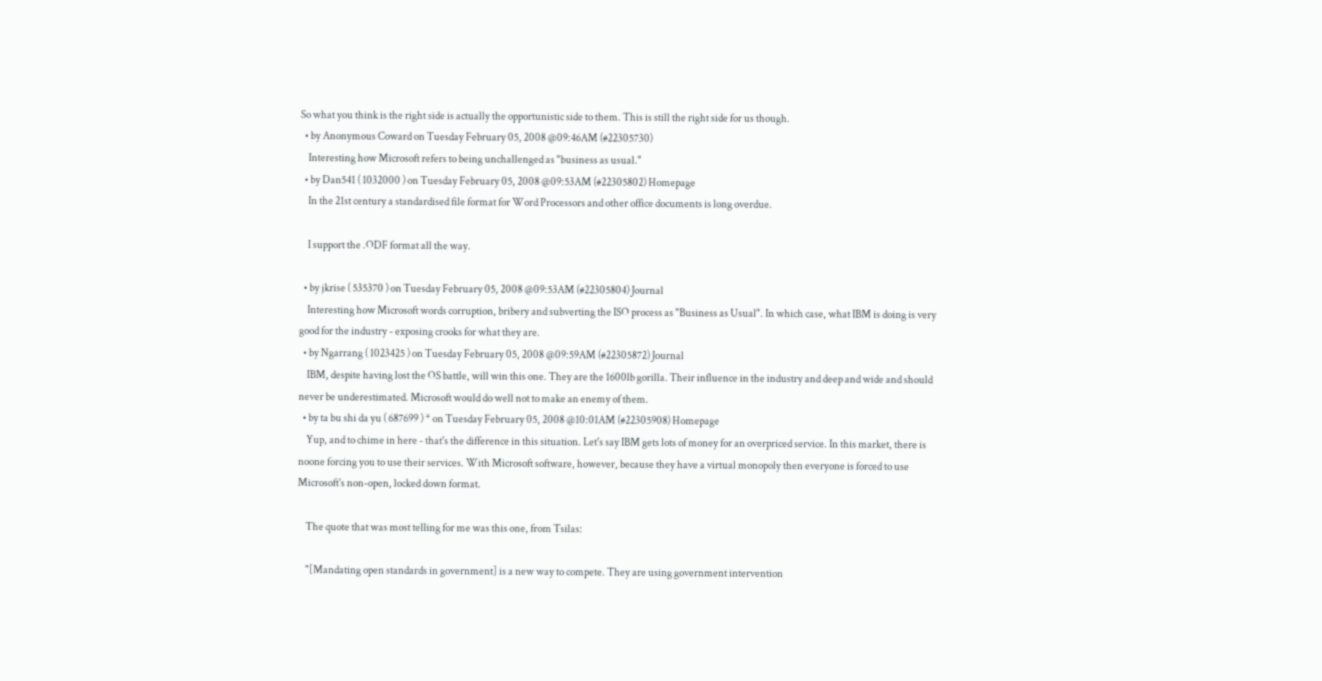So what you think is the right side is actually the opportunistic side to them. This is still the right side for us though.
  • by Anonymous Coward on Tuesday February 05, 2008 @09:46AM (#22305730)
    Interesting how Microsoft refers to being unchallenged as "business as usual."
  • by Dan541 ( 1032000 ) on Tuesday February 05, 2008 @09:53AM (#22305802) Homepage
    In the 21st century a standardised file format for Word Processors and other office documents is long overdue.

    I support the .ODF format all the way.

  • by jkrise ( 535370 ) on Tuesday February 05, 2008 @09:53AM (#22305804) Journal
    Interesting how Microsoft words corruption, bribery and subverting the ISO process as "Business as Usual". In which case, what IBM is doing is very good for the industry - exposing crooks for what they are.
  • by Ngarrang ( 1023425 ) on Tuesday February 05, 2008 @09:59AM (#22305872) Journal
    IBM, despite having lost the OS battle, will win this one. They are the 1600lb gorilla. Their influence in the industry and deep and wide and should never be underestimated. Microsoft would do well not to make an enemy of them.
  • by ta bu shi da yu ( 687699 ) * on Tuesday February 05, 2008 @10:01AM (#22305908) Homepage
    Yup, and to chime in here - that's the difference in this situation. Let's say IBM gets lots of money for an overpriced service. In this market, there is noone forcing you to use their services. With Microsoft software, however, because they have a virtual monopoly then everyone is forced to use Microsoft's non-open, locked down format.

    The quote that was most telling for me was this one, from Tsilas:

    "[Mandating open standards in government] is a new way to compete. They are using government intervention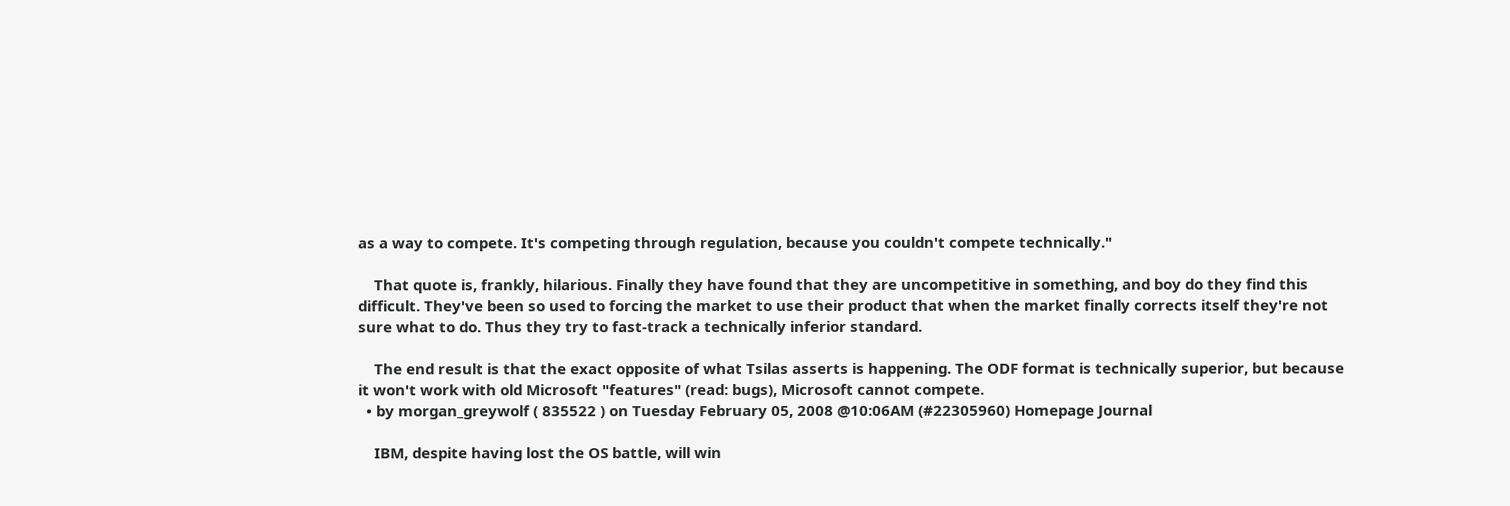as a way to compete. It's competing through regulation, because you couldn't compete technically."

    That quote is, frankly, hilarious. Finally they have found that they are uncompetitive in something, and boy do they find this difficult. They've been so used to forcing the market to use their product that when the market finally corrects itself they're not sure what to do. Thus they try to fast-track a technically inferior standard.

    The end result is that the exact opposite of what Tsilas asserts is happening. The ODF format is technically superior, but because it won't work with old Microsoft "features" (read: bugs), Microsoft cannot compete.
  • by morgan_greywolf ( 835522 ) on Tuesday February 05, 2008 @10:06AM (#22305960) Homepage Journal

    IBM, despite having lost the OS battle, will win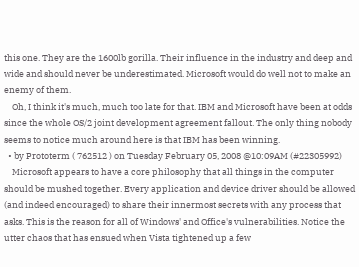this one. They are the 1600lb gorilla. Their influence in the industry and deep and wide and should never be underestimated. Microsoft would do well not to make an enemy of them.
    Oh, I think it's much, much too late for that. IBM and Microsoft have been at odds since the whole OS/2 joint development agreement fallout. The only thing nobody seems to notice much around here is that IBM has been winning.
  • by Prototerm ( 762512 ) on Tuesday February 05, 2008 @10:09AM (#22305992)
    Microsoft appears to have a core philosophy that all things in the computer should be mushed together. Every application and device driver should be allowed (and indeed encouraged) to share their innermost secrets with any process that asks. This is the reason for all of Windows' and Office's vulnerabilities. Notice the utter chaos that has ensued when Vista tightened up a few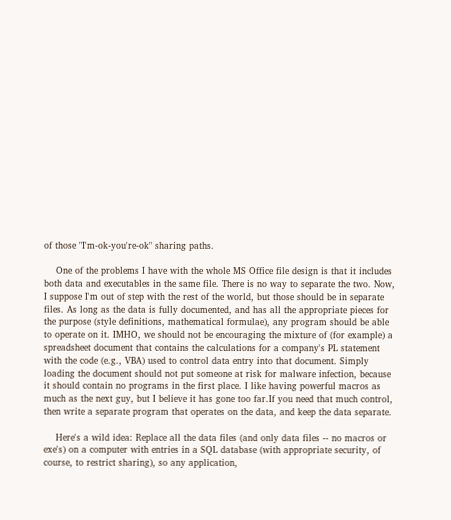of those "I'm-ok-you're-ok" sharing paths.

    One of the problems I have with the whole MS Office file design is that it includes both data and executables in the same file. There is no way to separate the two. Now, I suppose I'm out of step with the rest of the world, but those should be in separate files. As long as the data is fully documented, and has all the appropriate pieces for the purpose (style definitions, mathematical formulae), any program should be able to operate on it. IMHO, we should not be encouraging the mixture of (for example) a spreadsheet document that contains the calculations for a company's PL statement with the code (e.g., VBA) used to control data entry into that document. Simply loading the document should not put someone at risk for malware infection, because it should contain no programs in the first place. I like having powerful macros as much as the next guy, but I believe it has gone too far.If you need that much control, then write a separate program that operates on the data, and keep the data separate.

    Here's a wild idea: Replace all the data files (and only data files -- no macros or exe's) on a computer with entries in a SQL database (with appropriate security, of course, to restrict sharing), so any application,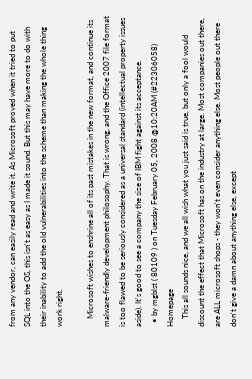from any vendor, can easily read and write it. As Microsoft proved when it tried to put SQL into the OS, this isn't as easy as I made it sound. But this may have more to do with their inability to add the old vulnerabilities into the scheme than making the whole thing work right.

    Microsoft wishes to enshrine all of its past mistakes in the new format, and continue its malware-friendly development philosophy. That is wrong, and the Office 2007 file format is too flawed to be seriously considered as a universal standard (intellectual property issues aside). It's good to see a company the size of IBM fight against its acceptance.
  • by mgblst ( 80109 ) on Tuesday February 05, 2008 @10:20AM (#22306058) Homepage
    This all sounds nice, and we all wish what you just said is true, but only a fool would discount the effect that Microsoft has on the industry at large. Most companies out there, are ALL microsoft shops - they won't even consider anything else. Most people out there don't give a damn about anything else, except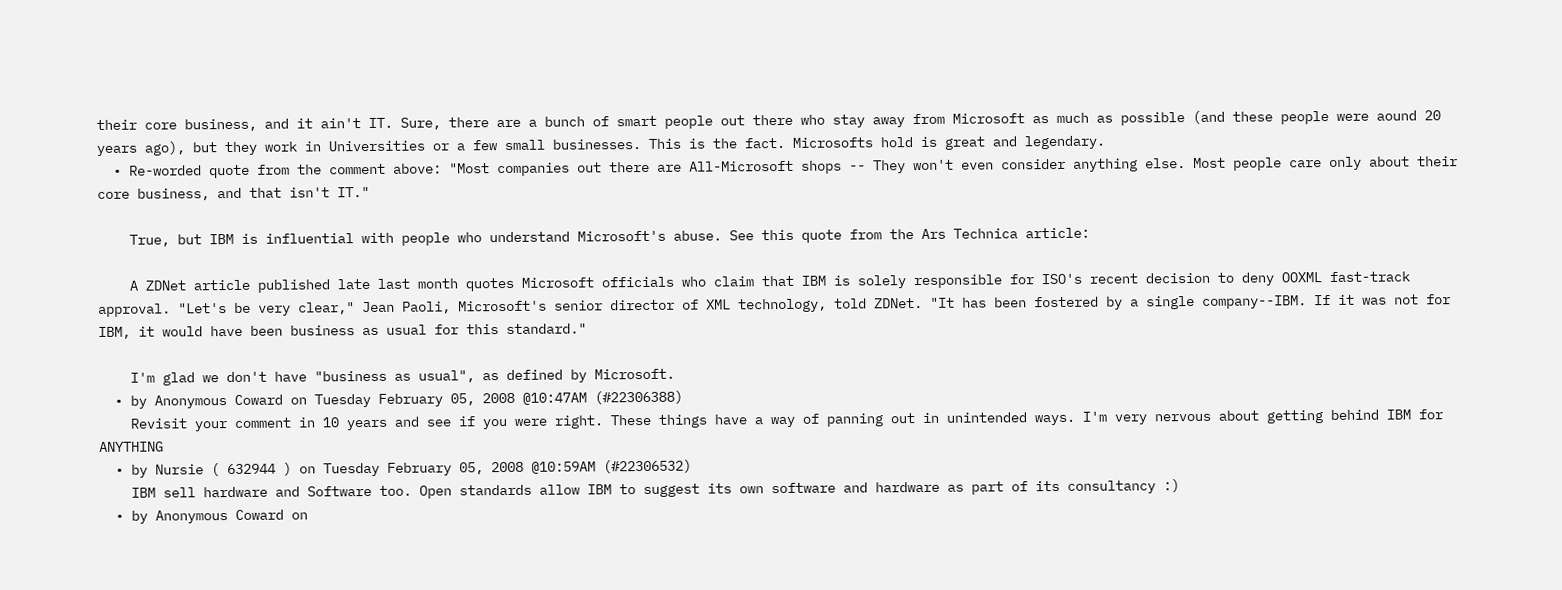their core business, and it ain't IT. Sure, there are a bunch of smart people out there who stay away from Microsoft as much as possible (and these people were aound 20 years ago), but they work in Universities or a few small businesses. This is the fact. Microsofts hold is great and legendary.
  • Re-worded quote from the comment above: "Most companies out there are All-Microsoft shops -- They won't even consider anything else. Most people care only about their core business, and that isn't IT."

    True, but IBM is influential with people who understand Microsoft's abuse. See this quote from the Ars Technica article:

    A ZDNet article published late last month quotes Microsoft officials who claim that IBM is solely responsible for ISO's recent decision to deny OOXML fast-track approval. "Let's be very clear," Jean Paoli, Microsoft's senior director of XML technology, told ZDNet. "It has been fostered by a single company--IBM. If it was not for IBM, it would have been business as usual for this standard."

    I'm glad we don't have "business as usual", as defined by Microsoft.
  • by Anonymous Coward on Tuesday February 05, 2008 @10:47AM (#22306388)
    Revisit your comment in 10 years and see if you were right. These things have a way of panning out in unintended ways. I'm very nervous about getting behind IBM for ANYTHING
  • by Nursie ( 632944 ) on Tuesday February 05, 2008 @10:59AM (#22306532)
    IBM sell hardware and Software too. Open standards allow IBM to suggest its own software and hardware as part of its consultancy :)
  • by Anonymous Coward on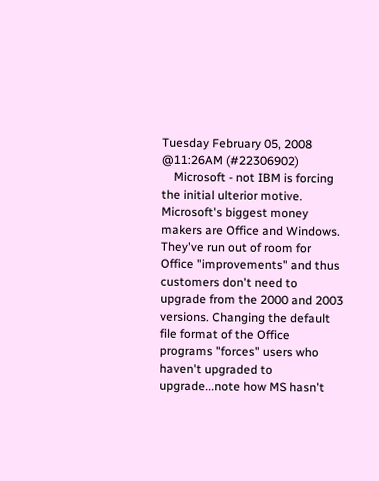Tuesday February 05, 2008 @11:26AM (#22306902)
    Microsoft - not IBM is forcing the initial ulterior motive. Microsoft's biggest money makers are Office and Windows. They've run out of room for Office "improvements" and thus customers don't need to upgrade from the 2000 and 2003 versions. Changing the default file format of the Office programs "forces" users who haven't upgraded to upgrade...note how MS hasn't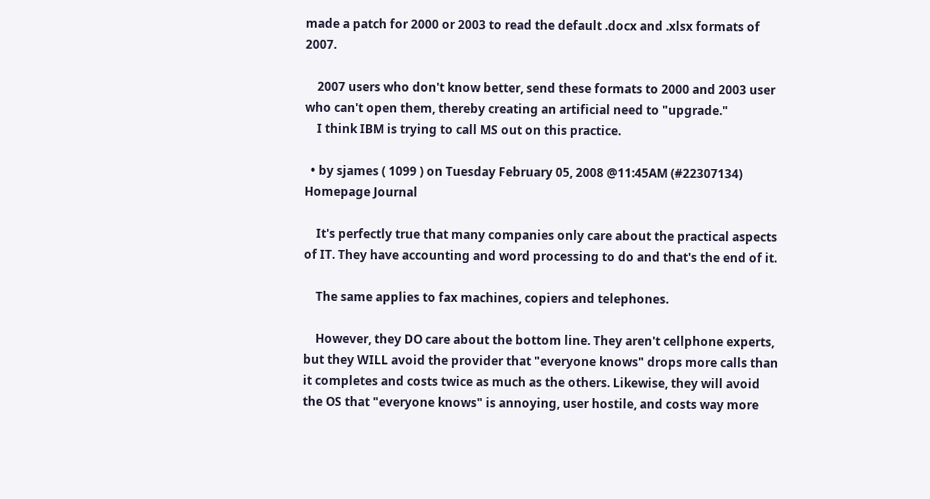made a patch for 2000 or 2003 to read the default .docx and .xlsx formats of 2007.

    2007 users who don't know better, send these formats to 2000 and 2003 user who can't open them, thereby creating an artificial need to "upgrade."
    I think IBM is trying to call MS out on this practice.

  • by sjames ( 1099 ) on Tuesday February 05, 2008 @11:45AM (#22307134) Homepage Journal

    It's perfectly true that many companies only care about the practical aspects of IT. They have accounting and word processing to do and that's the end of it.

    The same applies to fax machines, copiers and telephones.

    However, they DO care about the bottom line. They aren't cellphone experts, but they WILL avoid the provider that "everyone knows" drops more calls than it completes and costs twice as much as the others. Likewise, they will avoid the OS that "everyone knows" is annoying, user hostile, and costs way more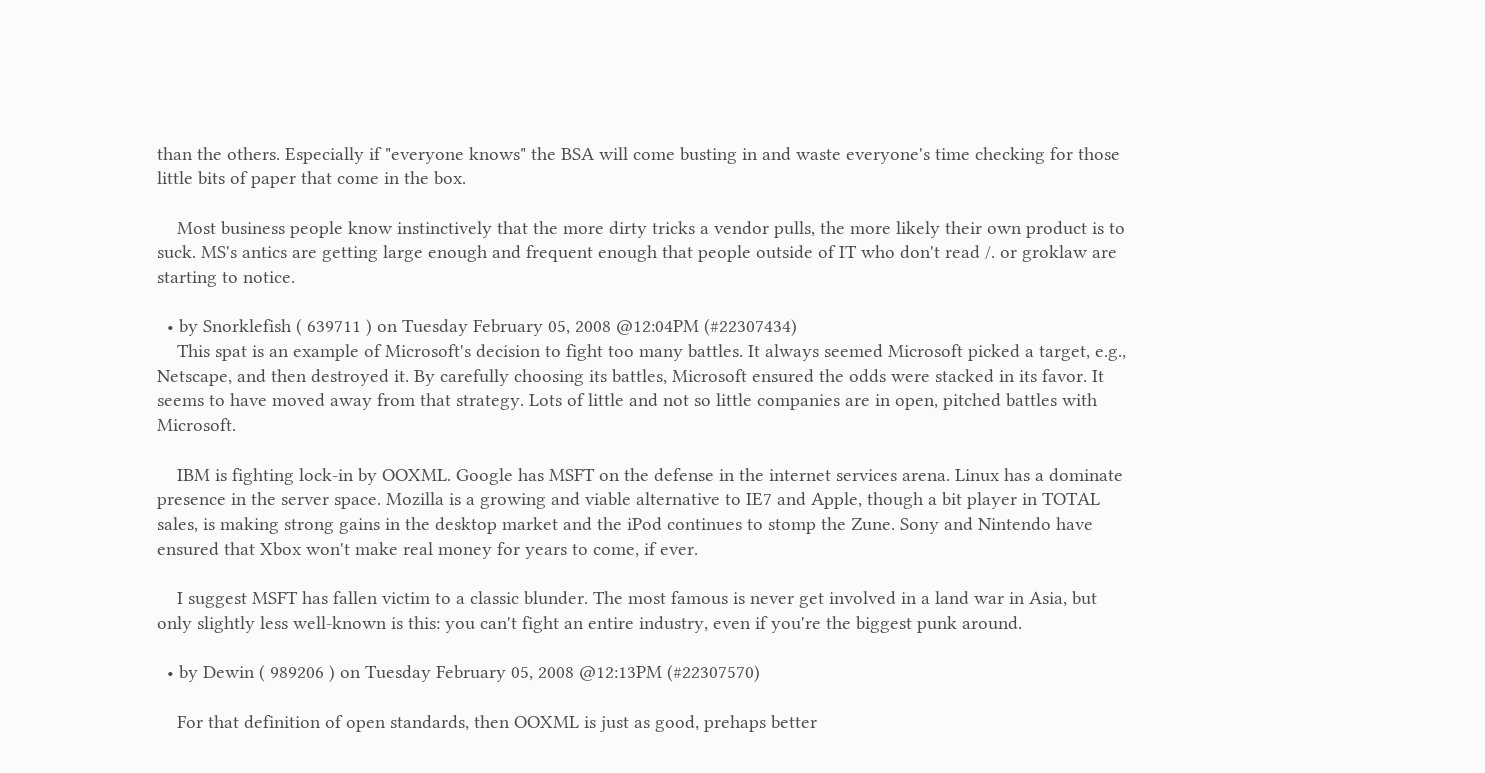than the others. Especially if "everyone knows" the BSA will come busting in and waste everyone's time checking for those little bits of paper that come in the box.

    Most business people know instinctively that the more dirty tricks a vendor pulls, the more likely their own product is to suck. MS's antics are getting large enough and frequent enough that people outside of IT who don't read /. or groklaw are starting to notice.

  • by Snorklefish ( 639711 ) on Tuesday February 05, 2008 @12:04PM (#22307434)
    This spat is an example of Microsoft's decision to fight too many battles. It always seemed Microsoft picked a target, e.g., Netscape, and then destroyed it. By carefully choosing its battles, Microsoft ensured the odds were stacked in its favor. It seems to have moved away from that strategy. Lots of little and not so little companies are in open, pitched battles with Microsoft.

    IBM is fighting lock-in by OOXML. Google has MSFT on the defense in the internet services arena. Linux has a dominate presence in the server space. Mozilla is a growing and viable alternative to IE7 and Apple, though a bit player in TOTAL sales, is making strong gains in the desktop market and the iPod continues to stomp the Zune. Sony and Nintendo have ensured that Xbox won't make real money for years to come, if ever.

    I suggest MSFT has fallen victim to a classic blunder. The most famous is never get involved in a land war in Asia, but only slightly less well-known is this: you can't fight an entire industry, even if you're the biggest punk around.

  • by Dewin ( 989206 ) on Tuesday February 05, 2008 @12:13PM (#22307570)

    For that definition of open standards, then OOXML is just as good, prehaps better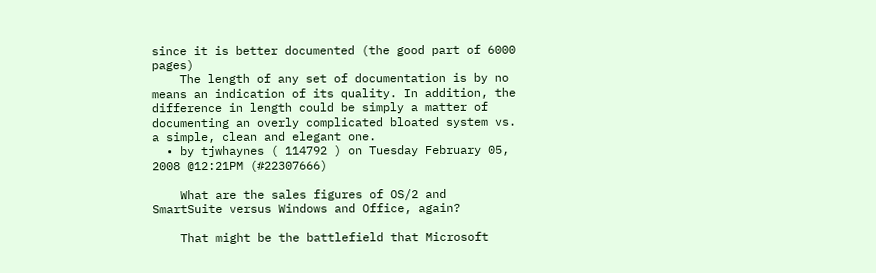since it is better documented (the good part of 6000 pages)
    The length of any set of documentation is by no means an indication of its quality. In addition, the difference in length could be simply a matter of documenting an overly complicated bloated system vs. a simple, clean and elegant one.
  • by tjwhaynes ( 114792 ) on Tuesday February 05, 2008 @12:21PM (#22307666)

    What are the sales figures of OS/2 and SmartSuite versus Windows and Office, again?

    That might be the battlefield that Microsoft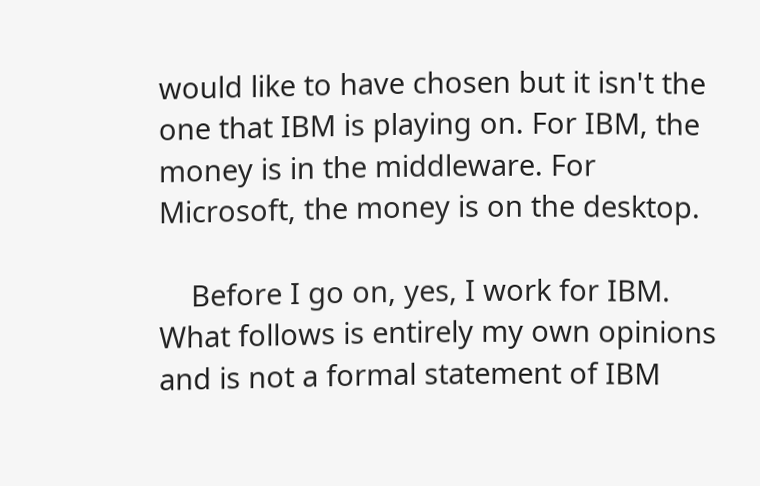would like to have chosen but it isn't the one that IBM is playing on. For IBM, the money is in the middleware. For Microsoft, the money is on the desktop.

    Before I go on, yes, I work for IBM. What follows is entirely my own opinions and is not a formal statement of IBM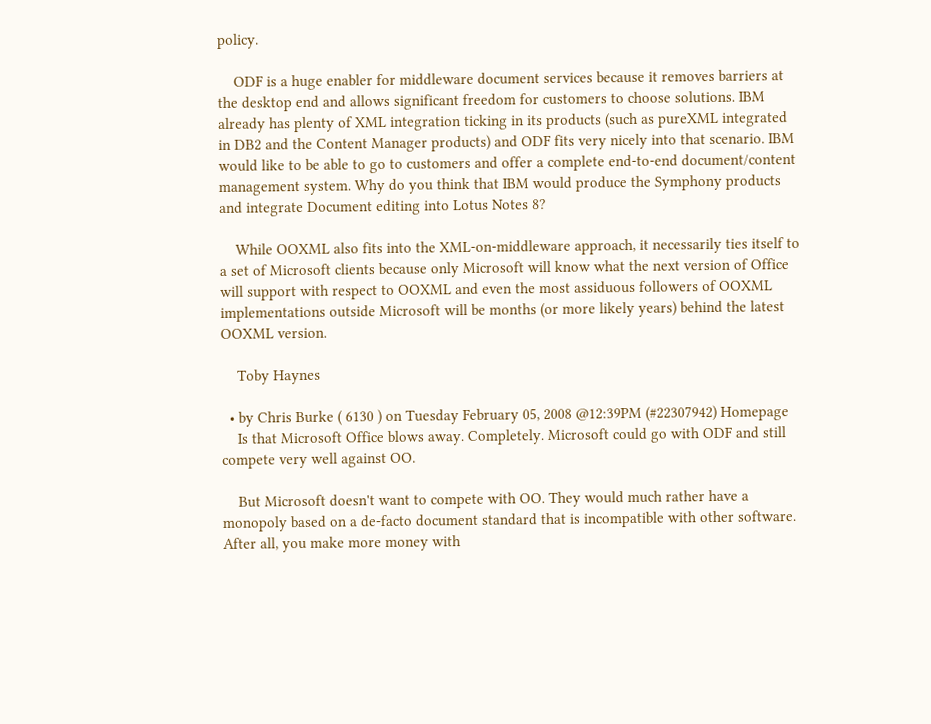policy.

    ODF is a huge enabler for middleware document services because it removes barriers at the desktop end and allows significant freedom for customers to choose solutions. IBM already has plenty of XML integration ticking in its products (such as pureXML integrated in DB2 and the Content Manager products) and ODF fits very nicely into that scenario. IBM would like to be able to go to customers and offer a complete end-to-end document/content management system. Why do you think that IBM would produce the Symphony products and integrate Document editing into Lotus Notes 8?

    While OOXML also fits into the XML-on-middleware approach, it necessarily ties itself to a set of Microsoft clients because only Microsoft will know what the next version of Office will support with respect to OOXML and even the most assiduous followers of OOXML implementations outside Microsoft will be months (or more likely years) behind the latest OOXML version.

    Toby Haynes

  • by Chris Burke ( 6130 ) on Tuesday February 05, 2008 @12:39PM (#22307942) Homepage
    Is that Microsoft Office blows away. Completely. Microsoft could go with ODF and still compete very well against OO.

    But Microsoft doesn't want to compete with OO. They would much rather have a monopoly based on a de-facto document standard that is incompatible with other software. After all, you make more money with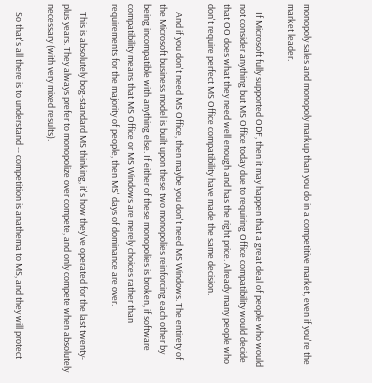monopoly sales and monopoly markup than you do in a competitive market, even if you're the market leader.

    If Microsoft fully supported ODF, then it may happen that a great deal of people who would not consider anything but MS Office today due to requiring Office compatibility would decide that OO does what they need well enough and has the right price. Already many people who don't require perfect MS Office compatibility have made the same decision.

    And if you don't need MS Office, then maybe you don't need MS Windows. The entirety of the Microsoft business model is built upon these two monopolies reinforcing each other by being incompatible with anything else. If either of these monopolies is broken, if software compatibility means that MS Office or MS Windows are merely choices rather than requirements for the majority of people, then MS' days of dominance are over.

    This is absolutely bog-standard MS thinking, it's how they've operated for the last twenty-plus years. They always prefer to monopolize over compete, and only compete when absolutely necessary (with very mixed results).

    So that's all there is to understand -- competition is anathema to MS, and they will protect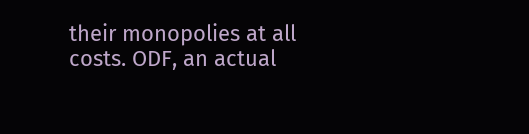their monopolies at all costs. ODF, an actual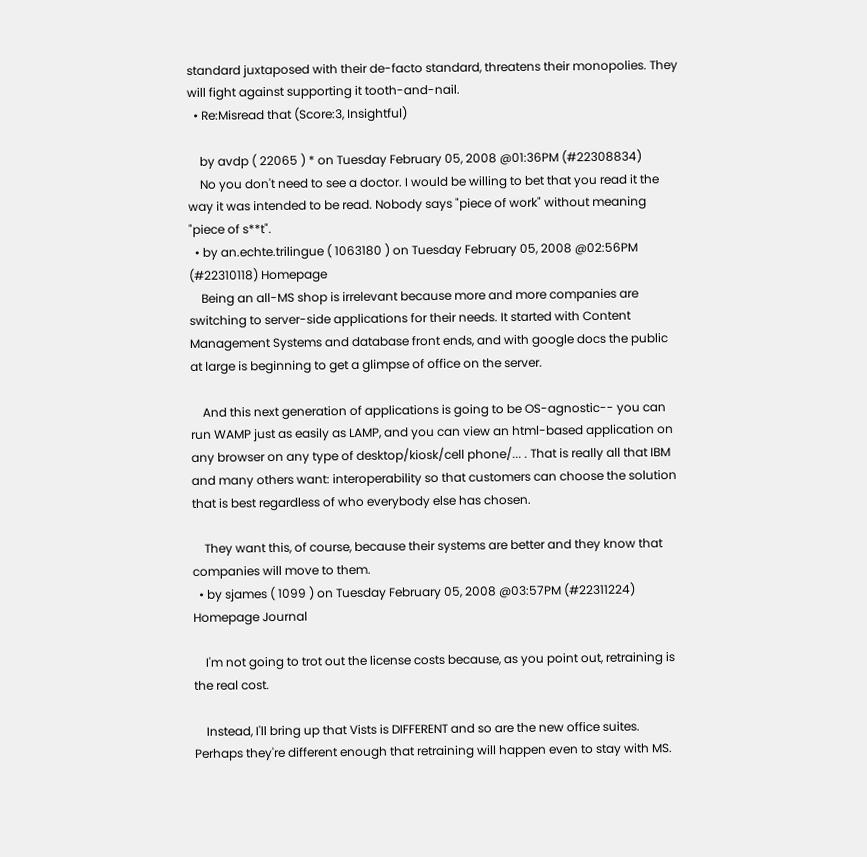standard juxtaposed with their de-facto standard, threatens their monopolies. They will fight against supporting it tooth-and-nail.
  • Re:Misread that (Score:3, Insightful)

    by avdp ( 22065 ) * on Tuesday February 05, 2008 @01:36PM (#22308834)
    No you don't need to see a doctor. I would be willing to bet that you read it the way it was intended to be read. Nobody says "piece of work" without meaning "piece of s**t".
  • by an.echte.trilingue ( 1063180 ) on Tuesday February 05, 2008 @02:56PM (#22310118) Homepage
    Being an all-MS shop is irrelevant because more and more companies are switching to server-side applications for their needs. It started with Content Management Systems and database front ends, and with google docs the public at large is beginning to get a glimpse of office on the server.

    And this next generation of applications is going to be OS-agnostic-- you can run WAMP just as easily as LAMP, and you can view an html-based application on any browser on any type of desktop/kiosk/cell phone/... . That is really all that IBM and many others want: interoperability so that customers can choose the solution that is best regardless of who everybody else has chosen.

    They want this, of course, because their systems are better and they know that companies will move to them.
  • by sjames ( 1099 ) on Tuesday February 05, 2008 @03:57PM (#22311224) Homepage Journal

    I'm not going to trot out the license costs because, as you point out, retraining is the real cost.

    Instead, I'll bring up that Vists is DIFFERENT and so are the new office suites. Perhaps they're different enough that retraining will happen even to stay with MS.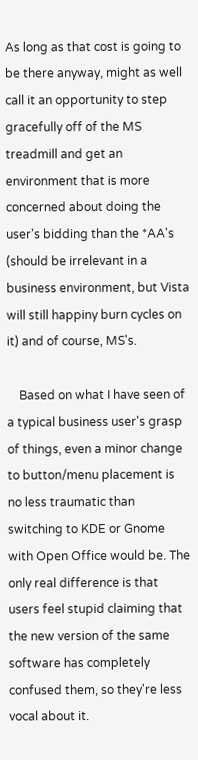As long as that cost is going to be there anyway, might as well call it an opportunity to step gracefully off of the MS treadmill and get an environment that is more concerned about doing the user's bidding than the *AA's (should be irrelevant in a business environment, but Vista will still happiny burn cycles on it) and of course, MS's.

    Based on what I have seen of a typical business user's grasp of things, even a minor change to button/menu placement is no less traumatic than switching to KDE or Gnome with Open Office would be. The only real difference is that users feel stupid claiming that the new version of the same software has completely confused them, so they're less vocal about it.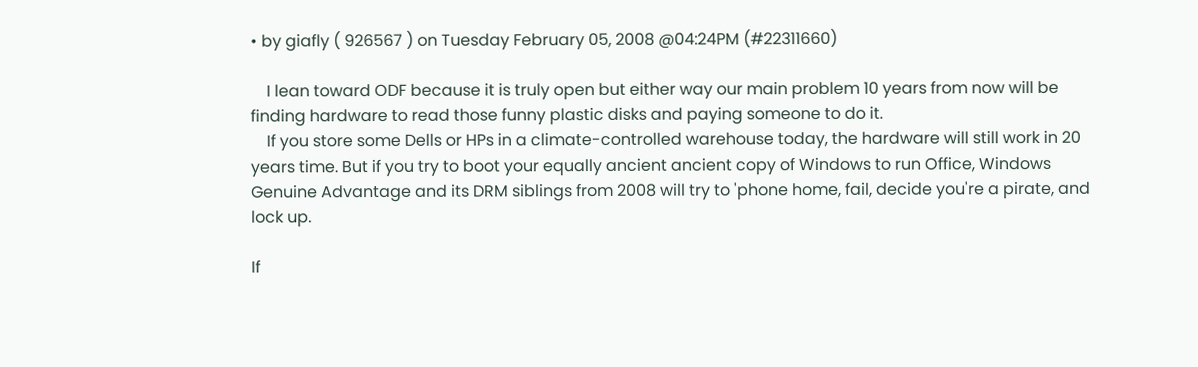• by giafly ( 926567 ) on Tuesday February 05, 2008 @04:24PM (#22311660)

    I lean toward ODF because it is truly open but either way our main problem 10 years from now will be finding hardware to read those funny plastic disks and paying someone to do it.
    If you store some Dells or HPs in a climate-controlled warehouse today, the hardware will still work in 20 years time. But if you try to boot your equally ancient ancient copy of Windows to run Office, Windows Genuine Advantage and its DRM siblings from 2008 will try to 'phone home, fail, decide you're a pirate, and lock up.

If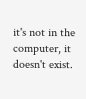it's not in the computer, it doesn't exist.